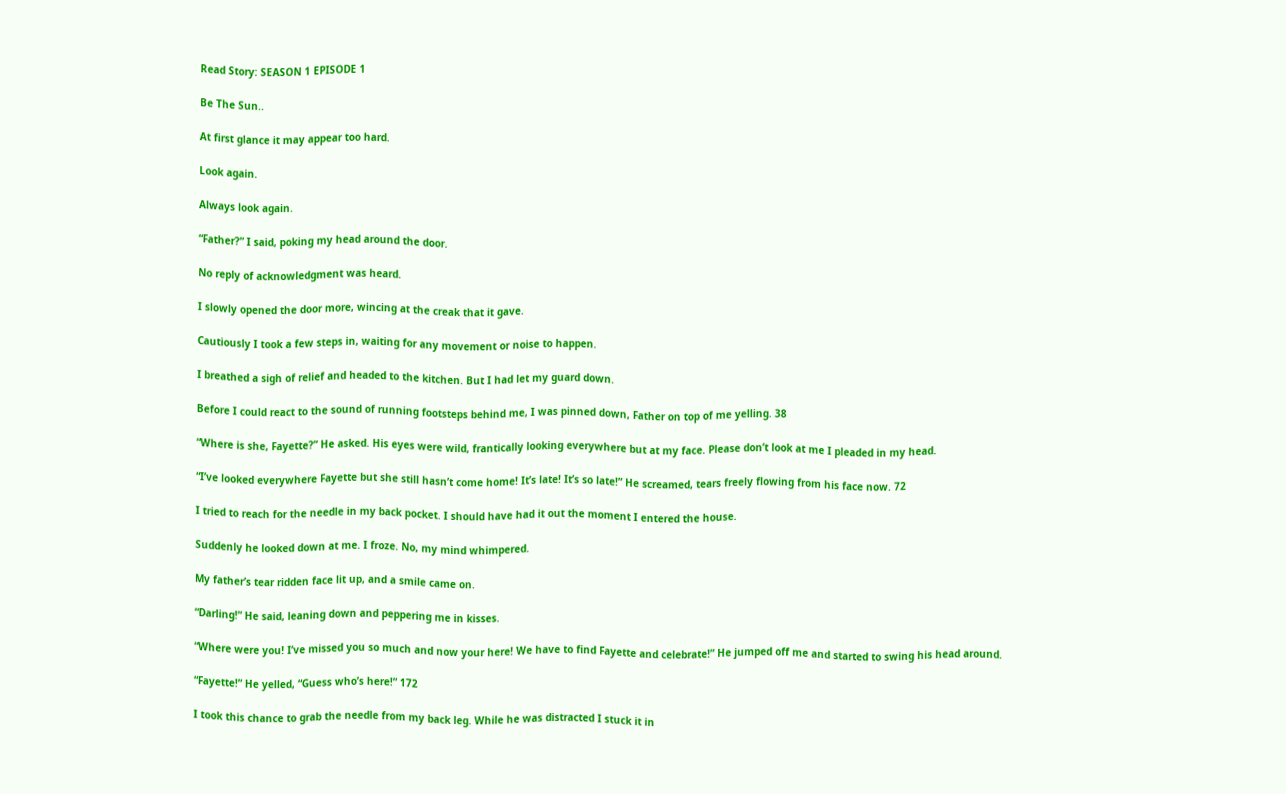Read Story: SEASON 1 EPISODE 1

Be The Sun..

At first glance it may appear too hard.

Look again.

Always look again.

“Father?” I said, poking my head around the door.

No reply of acknowledgment was heard.

I slowly opened the door more, wincing at the creak that it gave.

Cautiously I took a few steps in, waiting for any movement or noise to happen.

I breathed a sigh of relief and headed to the kitchen. But I had let my guard down.

Before I could react to the sound of running footsteps behind me, I was pinned down, Father on top of me yelling. 38

“Where is she, Fayette?” He asked. His eyes were wild, frantically looking everywhere but at my face. Please don’t look at me I pleaded in my head.

“I’ve looked everywhere Fayette but she still hasn’t come home! It’s late! It’s so late!” He screamed, tears freely flowing from his face now. 72

I tried to reach for the needle in my back pocket. I should have had it out the moment I entered the house.

Suddenly he looked down at me. I froze. No, my mind whimpered.

My father’s tear ridden face lit up, and a smile came on.

“Darling!” He said, leaning down and peppering me in kisses.

“Where were you! I’ve missed you so much and now your here! We have to find Fayette and celebrate!” He jumped off me and started to swing his head around.

“Fayette!” He yelled, “Guess who’s here!” 172

I took this chance to grab the needle from my back leg. While he was distracted I stuck it in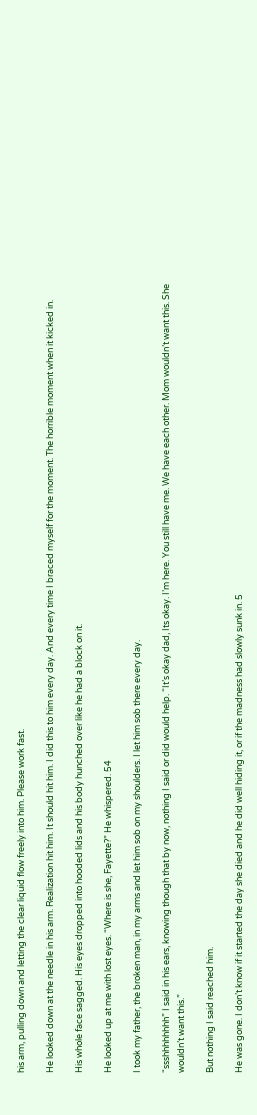his arm, pulling down and letting the clear liquid flow freely into him. Please work fast.

He looked down at the needle in his arm. Realization hit him. It should hit him. I did this to him every day. And every time I braced myself for the moment. The horrible moment when it kicked in.

His whole face sagged. His eyes dropped into hooded lids and his body hunched over like he had a block on it.

He looked up at me with lost eyes. “Where is she, Fayette?” He whispered. 54

I took my father, the broken man, in my arms and let him sob on my shoulders. I let him sob there every day.

“ssshhhhhhhh” I said in his ears, knowing though that by now, nothing I said or did would help. “It’s okay dad, Its okay. I’m here. You still have me. We have each other. Mom wouldn’t want this. She wouldn’t want this.”

But nothing I said reached him.

He was gone. I don’t know if it started the day she died and he did well hiding it, or if the madness had slowly sunk in. 5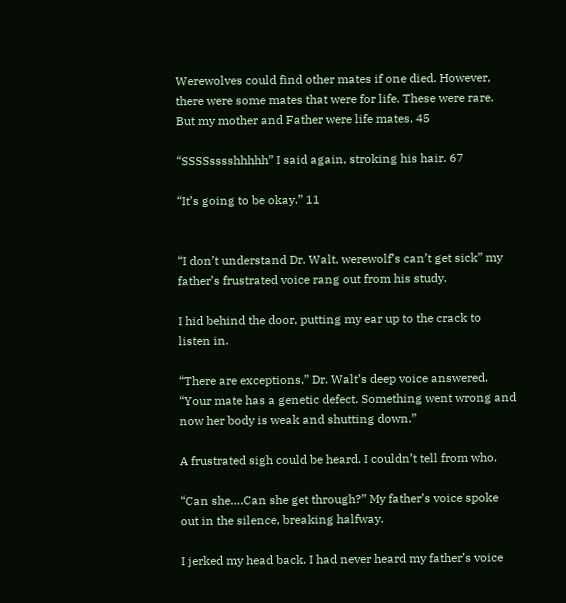Werewolves could find other mates if one died. However, there were some mates that were for life. These were rare. But my mother and Father were life mates. 45

“SSSSsssshhhhh” I said again, stroking his hair. 67

“It’s going to be okay.” 11


“I don’t understand Dr. Walt, werewolf’s can’t get sick” my father’s frustrated voice rang out from his study.

I hid behind the door, putting my ear up to the crack to listen in.

“There are exceptions,” Dr. Walt’s deep voice answered. “Your mate has a genetic defect. Something went wrong and now her body is weak and shutting down.”

A frustrated sigh could be heard. I couldn’t tell from who.

“Can she….Can she get through?” My father’s voice spoke out in the silence, breaking halfway.

I jerked my head back. I had never heard my father’s voice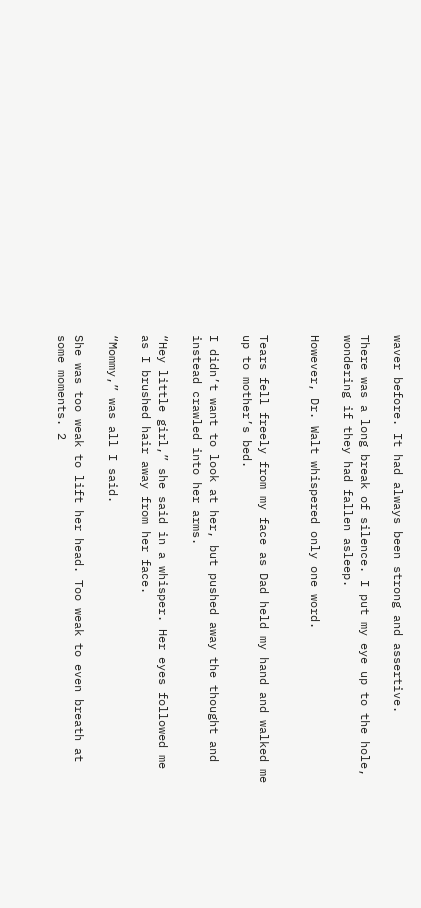waver before. It had always been strong and assertive.

There was a long break of silence. I put my eye up to the hole, wondering if they had fallen asleep.

However, Dr. Walt whispered only one word.


Tears fell freely from my face as Dad held my hand and walked me up to mother’s bed.

I didn’t want to look at her, but pushed away the thought and instead crawled into her arms.

“Hey little girl,” she said in a whisper. Her eyes followed me as I brushed hair away from her face.

“Mommy,” was all I said.

She was too weak to lift her head. Too weak to even breath at some moments. 2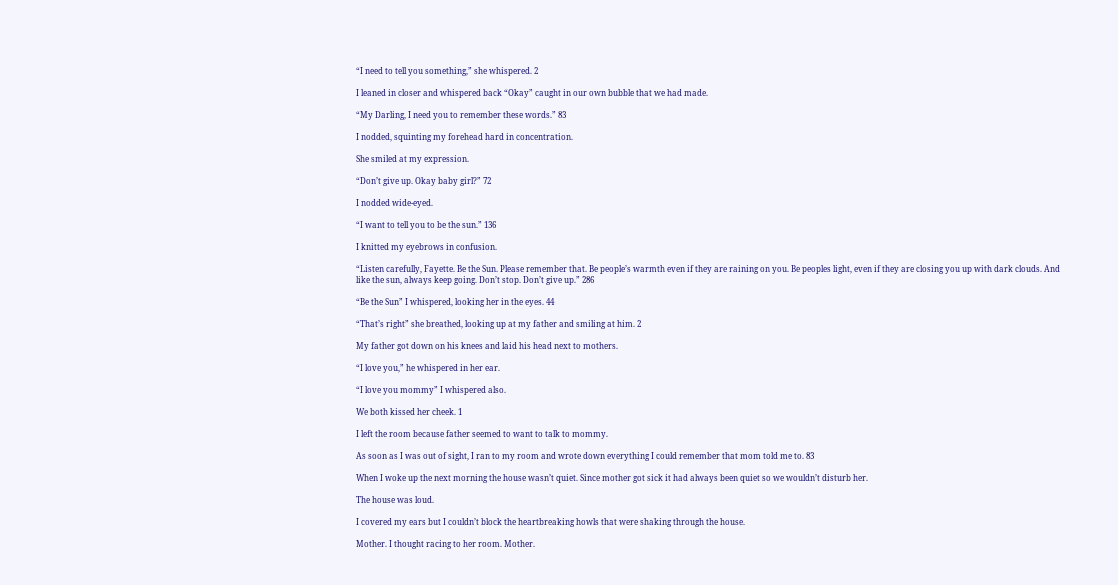“I need to tell you something,” she whispered. 2

I leaned in closer and whispered back “Okay” caught in our own bubble that we had made.

“My Darling, I need you to remember these words.” 83

I nodded, squinting my forehead hard in concentration.

She smiled at my expression.

“Don’t give up. Okay baby girl?” 72

I nodded wide-eyed.

“I want to tell you to be the sun.” 136

I knitted my eyebrows in confusion.

“Listen carefully, Fayette. Be the Sun. Please remember that. Be people’s warmth even if they are raining on you. Be peoples light, even if they are closing you up with dark clouds. And like the sun, always keep going. Don’t stop. Don’t give up.” 286

“Be the Sun” I whispered, looking her in the eyes. 44

“That’s right” she breathed, looking up at my father and smiling at him. 2

My father got down on his knees and laid his head next to mothers.

“I love you,” he whispered in her ear.

“I love you mommy” I whispered also.

We both kissed her cheek. 1

I left the room because father seemed to want to talk to mommy.

As soon as I was out of sight, I ran to my room and wrote down everything I could remember that mom told me to. 83

When I woke up the next morning the house wasn’t quiet. Since mother got sick it had always been quiet so we wouldn’t disturb her.

The house was loud.

I covered my ears but I couldn’t block the heartbreaking howls that were shaking through the house.

Mother. I thought racing to her room. Mother.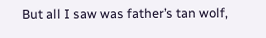But all I saw was father’s tan wolf,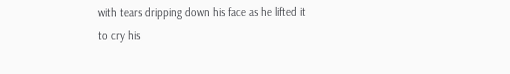with tears dripping down his face as he lifted it to cry his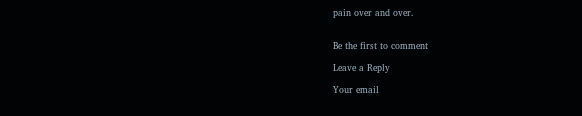pain over and over.


Be the first to comment

Leave a Reply

Your email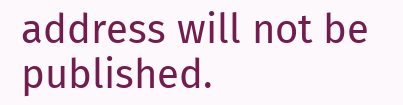address will not be published.